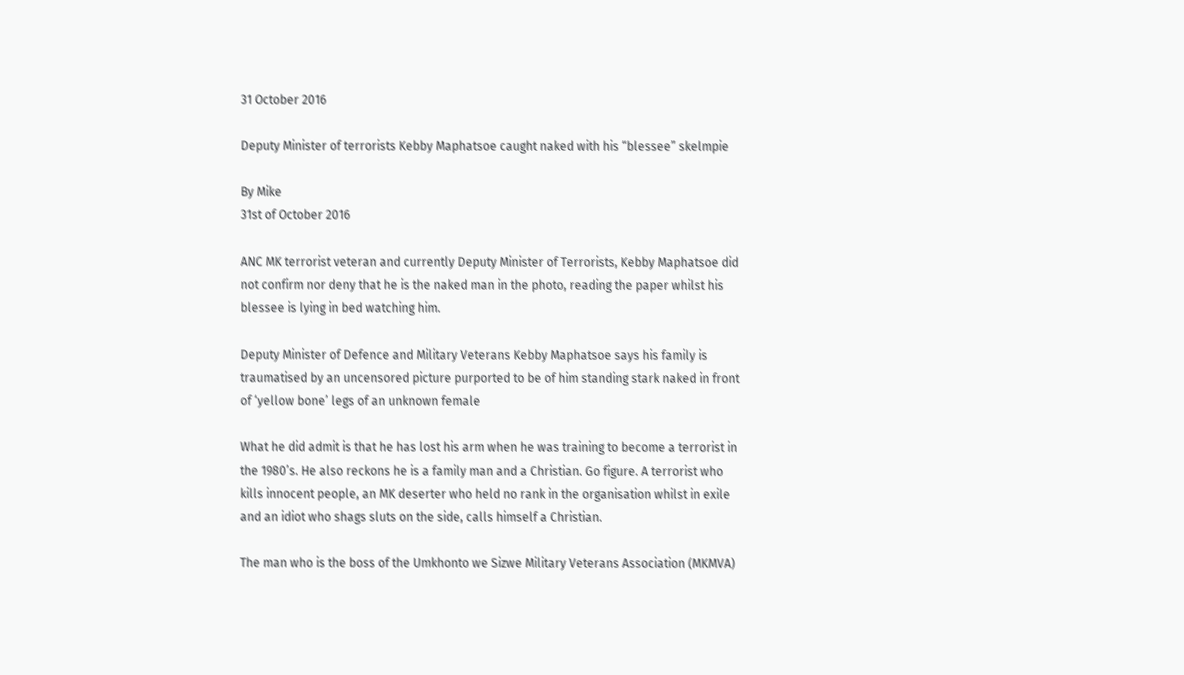31 October 2016

Deputy Minister of terrorists Kebby Maphatsoe caught naked with his “blessee” skelmpie

By Mike
31st of October 2016

ANC MK terrorist veteran and currently Deputy Minister of Terrorists, Kebby Maphatsoe did not confirm nor deny that he is the naked man in the photo, reading the paper whilst his blessee is lying in bed watching him.

Deputy Minister of Defence and Military Veterans Kebby Maphatsoe says his family is traumatised by an uncensored picture purported to be of him standing stark naked in front of ‘yellow bone’ legs of an unknown female

What he did admit is that he has lost his arm when he was training to become a terrorist in the 1980’s. He also reckons he is a family man and a Christian. Go figure. A terrorist who kills innocent people, an MK deserter who held no rank in the organisation whilst in exile and an idiot who shags sluts on the side, calls himself a Christian.

The man who is the boss of the Umkhonto we Sizwe Military Veterans Association (MKMVA)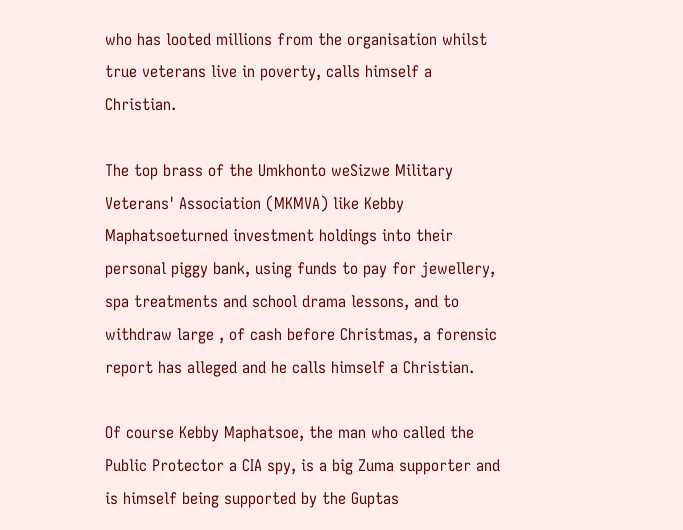who has looted millions from the organisation whilst true veterans live in poverty, calls himself a Christian.

The top brass of the Umkhonto weSizwe Military Veterans' Association (MKMVA) like Kebby Maphatsoeturned investment holdings into their personal piggy bank, using funds to pay for jewellery, spa treatments and school drama lessons, and to withdraw large , of cash before Christmas, a forensic report has alleged and he calls himself a Christian.

Of course Kebby Maphatsoe, the man who called the Public Protector a CIA spy, is a big Zuma supporter and is himself being supported by the Guptas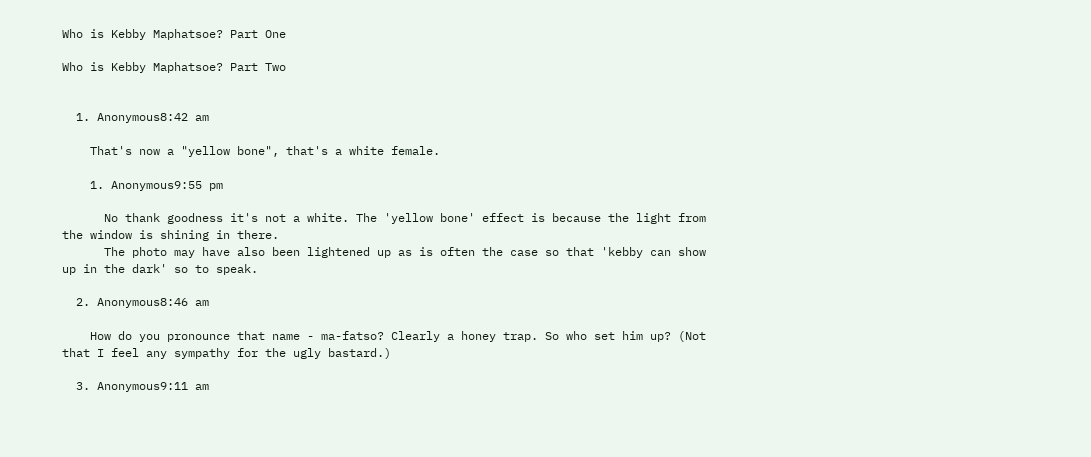Who is Kebby Maphatsoe? Part One

Who is Kebby Maphatsoe? Part Two


  1. Anonymous8:42 am

    That's now a "yellow bone", that's a white female.

    1. Anonymous9:55 pm

      No thank goodness it's not a white. The 'yellow bone' effect is because the light from the window is shining in there.
      The photo may have also been lightened up as is often the case so that 'kebby can show up in the dark' so to speak.

  2. Anonymous8:46 am

    How do you pronounce that name - ma-fatso? Clearly a honey trap. So who set him up? (Not that I feel any sympathy for the ugly bastard.)

  3. Anonymous9:11 am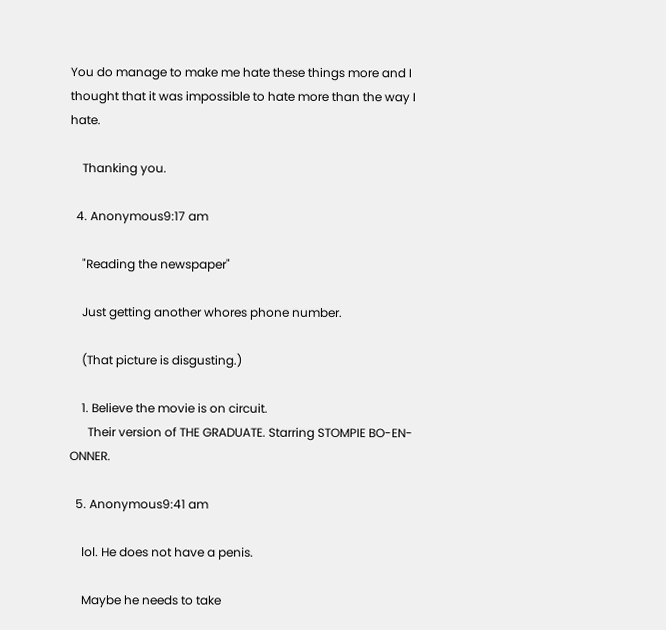You do manage to make me hate these things more and I thought that it was impossible to hate more than the way I hate.

    Thanking you.

  4. Anonymous9:17 am

    "Reading the newspaper"

    Just getting another whores phone number.

    (That picture is disgusting.)

    1. Believe the movie is on circuit.
      Their version of THE GRADUATE. Starring STOMPIE BO-EN-ONNER.

  5. Anonymous9:41 am

    lol. He does not have a penis.

    Maybe he needs to take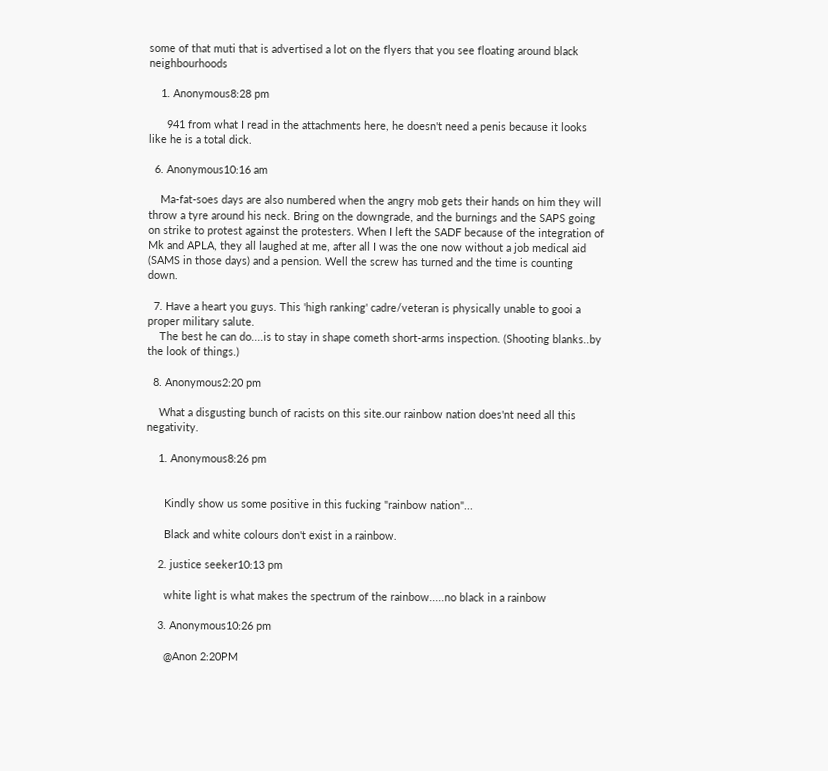some of that muti that is advertised a lot on the flyers that you see floating around black neighbourhoods

    1. Anonymous8:28 pm

      941 from what I read in the attachments here, he doesn't need a penis because it looks like he is a total dick.

  6. Anonymous10:16 am

    Ma-fat-soes days are also numbered when the angry mob gets their hands on him they will throw a tyre around his neck. Bring on the downgrade, and the burnings and the SAPS going on strike to protest against the protesters. When I left the SADF because of the integration of Mk and APLA, they all laughed at me, after all I was the one now without a job medical aid (SAMS in those days) and a pension. Well the screw has turned and the time is counting down.

  7. Have a heart you guys. This 'high ranking' cadre/veteran is physically unable to gooi a proper military salute.
    The best he can do....is to stay in shape cometh short-arms inspection. (Shooting blanks..by the look of things.)

  8. Anonymous2:20 pm

    What a disgusting bunch of racists on this site.our rainbow nation does'nt need all this negativity.

    1. Anonymous8:26 pm


      Kindly show us some positive in this fucking "rainbow nation"...

      Black and white colours don't exist in a rainbow.

    2. justice seeker10:13 pm

      white light is what makes the spectrum of the rainbow.....no black in a rainbow

    3. Anonymous10:26 pm

      @Anon 2:20PM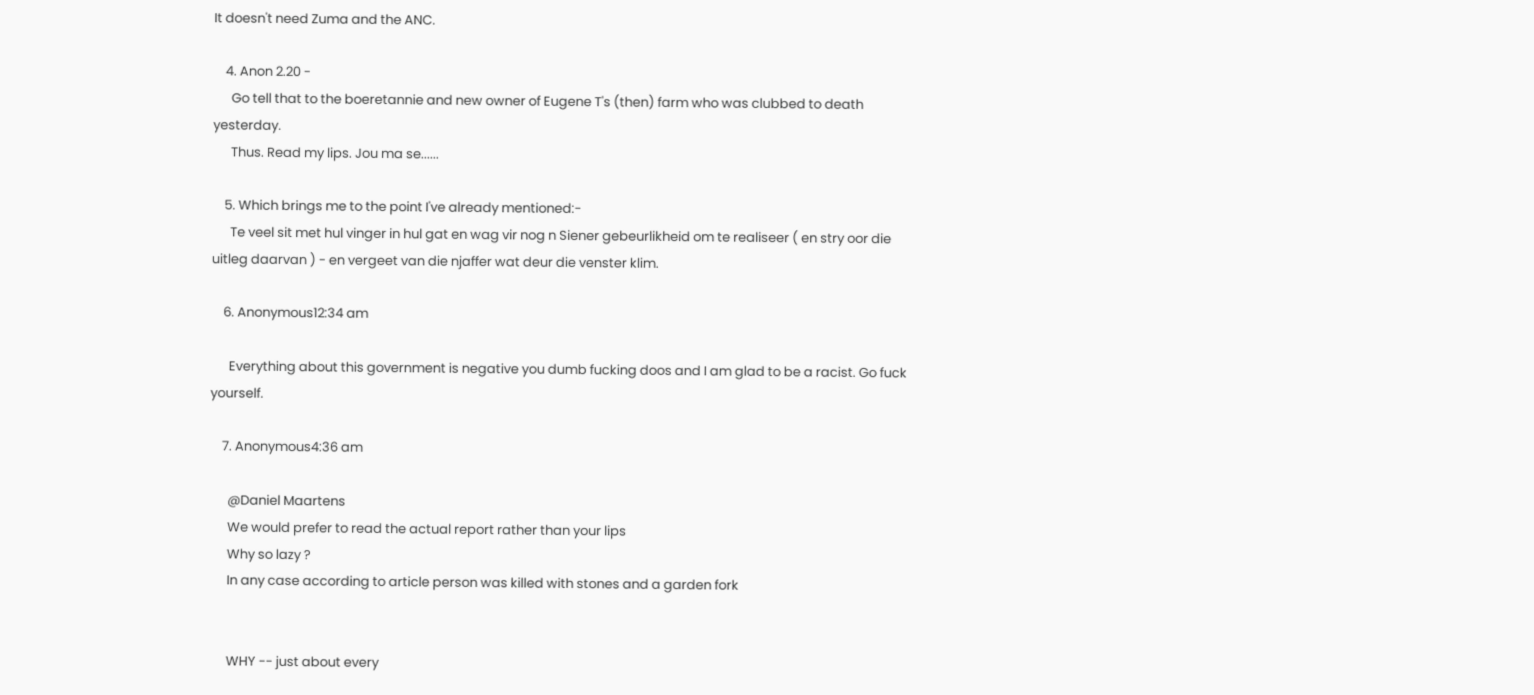It doesn't need Zuma and the ANC.

    4. Anon 2.20 -
      Go tell that to the boeretannie and new owner of Eugene T's (then) farm who was clubbed to death yesterday.
      Thus. Read my lips. Jou ma se......

    5. Which brings me to the point I've already mentioned:-
      Te veel sit met hul vinger in hul gat en wag vir nog n Siener gebeurlikheid om te realiseer ( en stry oor die uitleg daarvan ) - en vergeet van die njaffer wat deur die venster klim.

    6. Anonymous12:34 am

      Everything about this government is negative you dumb fucking doos and I am glad to be a racist. Go fuck yourself.

    7. Anonymous4:36 am

      @Daniel Maartens
      We would prefer to read the actual report rather than your lips
      Why so lazy ?
      In any case according to article person was killed with stones and a garden fork


      WHY -- just about every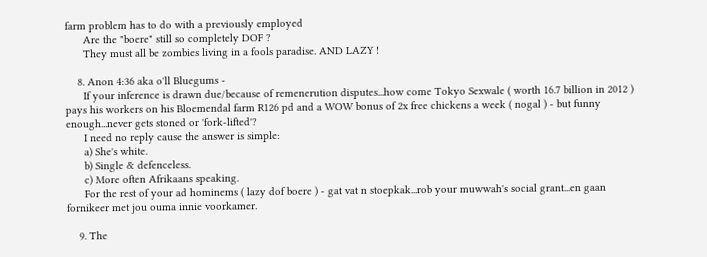farm problem has to do with a previously employed
      Are the "boere" still so completely DOF ?
      They must all be zombies living in a fools paradise. AND LAZY !

    8. Anon 4:36 aka o'll Bluegums -
      If your inference is drawn due/because of remenerution disputes...how come Tokyo Sexwale ( worth 16.7 billion in 2012 ) pays his workers on his Bloemendal farm R126 pd and a WOW bonus of 2x free chickens a week ( nogal ) - but funny enough...never gets stoned or 'fork-lifted'?
      I need no reply cause the answer is simple:
      a) She's white.
      b) Single & defenceless.
      c) More often Afrikaans speaking.
      For the rest of your ad hominems ( lazy dof boere ) - gat vat n stoepkak...rob your muwwah's social grant...en gaan fornikeer met jou ouma innie voorkamer.

    9. The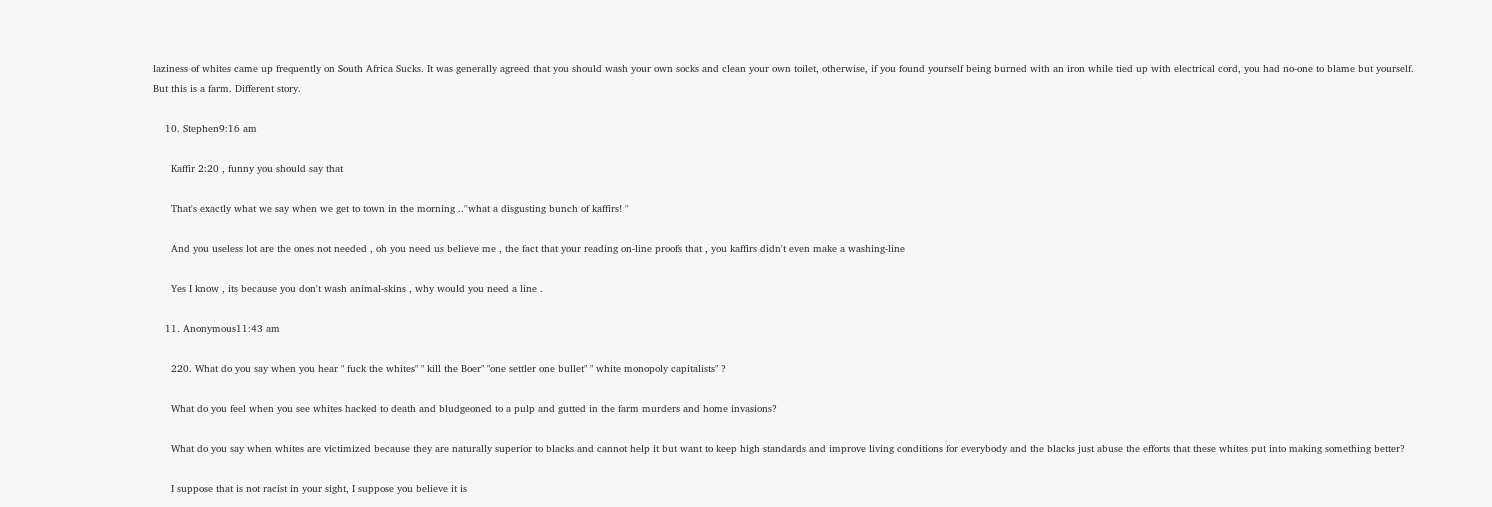laziness of whites came up frequently on South Africa Sucks. It was generally agreed that you should wash your own socks and clean your own toilet, otherwise, if you found yourself being burned with an iron while tied up with electrical cord, you had no-one to blame but yourself. But this is a farm. Different story.

    10. Stephen9:16 am

      Kaffir 2:20 , funny you should say that

      That's exactly what we say when we get to town in the morning ..''what a disgusting bunch of kaffirs! ''

      And you useless lot are the ones not needed , oh you need us believe me , the fact that your reading on-line proofs that , you kaffirs didn't even make a washing-line

      Yes I know , its because you don't wash animal-skins , why would you need a line .

    11. Anonymous11:43 am

      220. What do you say when you hear " fuck the whites" " kill the Boer" "one settler one bullet" " white monopoly capitalists" ?

      What do you feel when you see whites hacked to death and bludgeoned to a pulp and gutted in the farm murders and home invasions?

      What do you say when whites are victimized because they are naturally superior to blacks and cannot help it but want to keep high standards and improve living conditions for everybody and the blacks just abuse the efforts that these whites put into making something better?

      I suppose that is not racist in your sight, I suppose you believe it is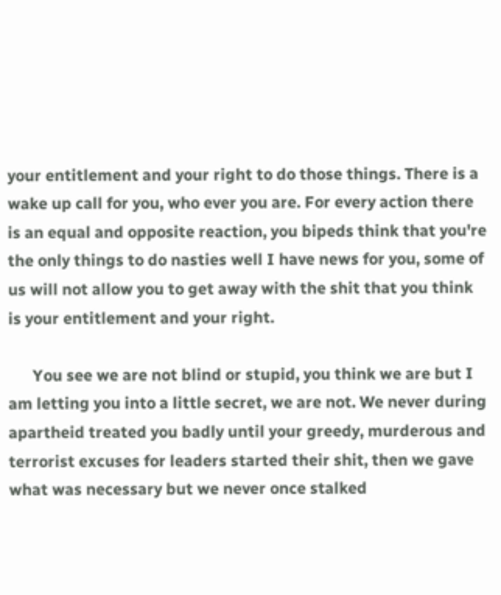your entitlement and your right to do those things. There is a wake up call for you, who ever you are. For every action there is an equal and opposite reaction, you bipeds think that you're the only things to do nasties well I have news for you, some of us will not allow you to get away with the shit that you think is your entitlement and your right.

      You see we are not blind or stupid, you think we are but I am letting you into a little secret, we are not. We never during apartheid treated you badly until your greedy, murderous and terrorist excuses for leaders started their shit, then we gave what was necessary but we never once stalked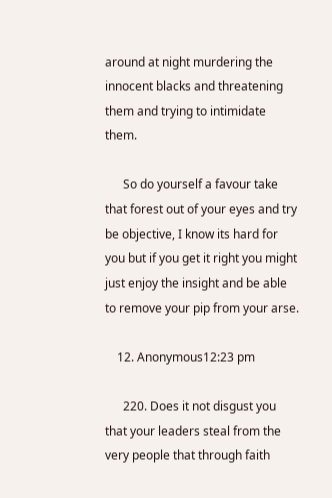around at night murdering the innocent blacks and threatening them and trying to intimidate them.

      So do yourself a favour take that forest out of your eyes and try be objective, I know its hard for you but if you get it right you might just enjoy the insight and be able to remove your pip from your arse.

    12. Anonymous12:23 pm

      220. Does it not disgust you that your leaders steal from the very people that through faith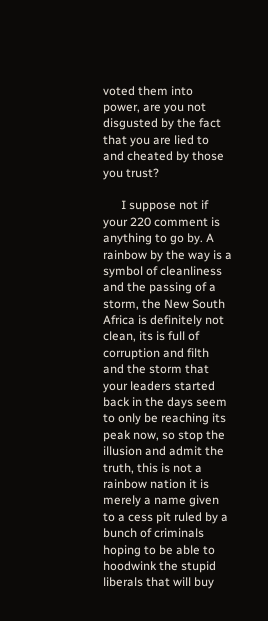voted them into power, are you not disgusted by the fact that you are lied to and cheated by those you trust?

      I suppose not if your 220 comment is anything to go by. A rainbow by the way is a symbol of cleanliness and the passing of a storm, the New South Africa is definitely not clean, its is full of corruption and filth and the storm that your leaders started back in the days seem to only be reaching its peak now, so stop the illusion and admit the truth, this is not a rainbow nation it is merely a name given to a cess pit ruled by a bunch of criminals hoping to be able to hoodwink the stupid liberals that will buy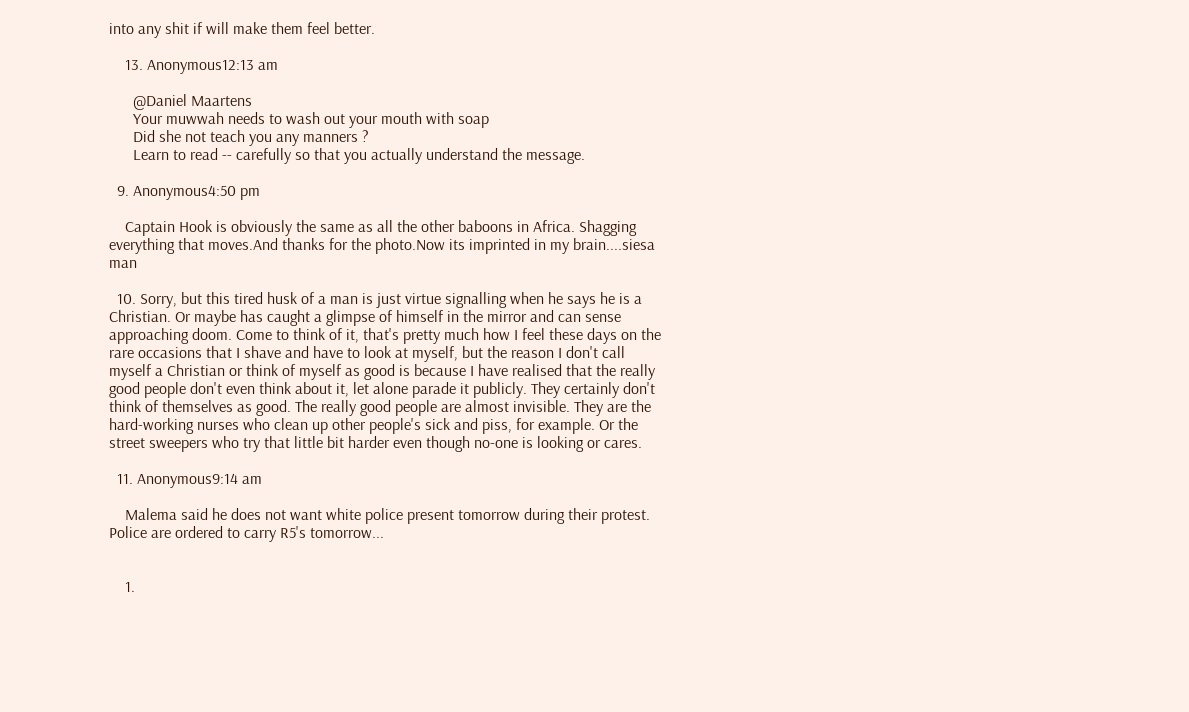into any shit if will make them feel better.

    13. Anonymous12:13 am

      @Daniel Maartens
      Your muwwah needs to wash out your mouth with soap
      Did she not teach you any manners ?
      Learn to read -- carefully so that you actually understand the message.

  9. Anonymous4:50 pm

    Captain Hook is obviously the same as all the other baboons in Africa. Shagging everything that moves.And thanks for the photo.Now its imprinted in my brain....siesa man

  10. Sorry, but this tired husk of a man is just virtue signalling when he says he is a Christian. Or maybe has caught a glimpse of himself in the mirror and can sense approaching doom. Come to think of it, that's pretty much how I feel these days on the rare occasions that I shave and have to look at myself, but the reason I don't call myself a Christian or think of myself as good is because I have realised that the really good people don't even think about it, let alone parade it publicly. They certainly don't think of themselves as good. The really good people are almost invisible. They are the hard-working nurses who clean up other people's sick and piss, for example. Or the street sweepers who try that little bit harder even though no-one is looking or cares.

  11. Anonymous9:14 am

    Malema said he does not want white police present tomorrow during their protest. Police are ordered to carry R5's tomorrow...


    1.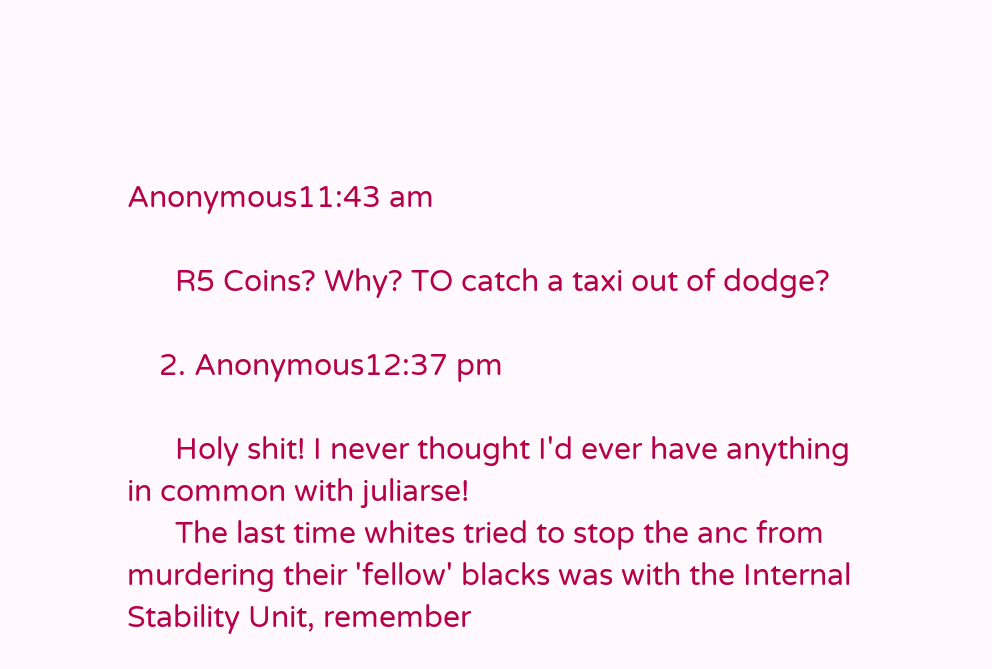Anonymous11:43 am

      R5 Coins? Why? TO catch a taxi out of dodge?

    2. Anonymous12:37 pm

      Holy shit! I never thought I'd ever have anything in common with juliarse!
      The last time whites tried to stop the anc from murdering their 'fellow' blacks was with the Internal Stability Unit, remember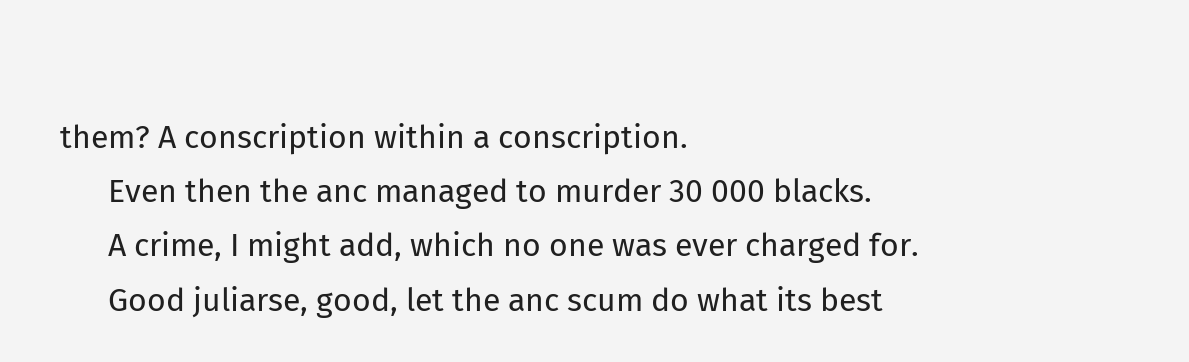them? A conscription within a conscription.
      Even then the anc managed to murder 30 000 blacks.
      A crime, I might add, which no one was ever charged for.
      Good juliarse, good, let the anc scum do what its best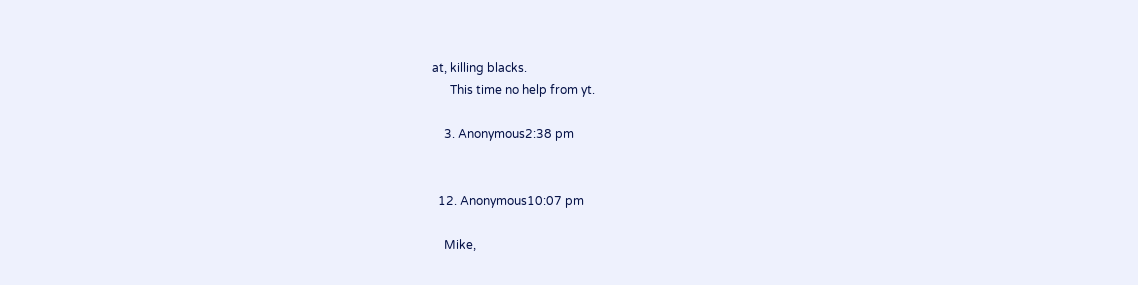at, killing blacks.
      This time no help from yt.

    3. Anonymous2:38 pm


  12. Anonymous10:07 pm

    Mike,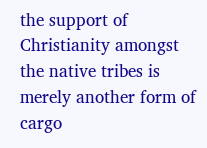the support of Christianity amongst the native tribes is merely another form of cargo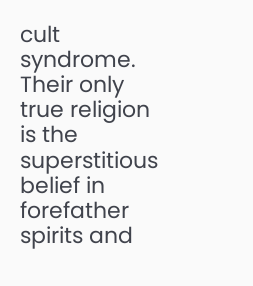cult syndrome. Their only true religion is the superstitious belief in forefather spirits and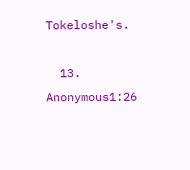Tokeloshe's.

  13. Anonymous1:26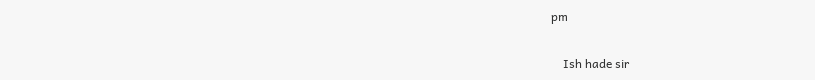pm

    Ish hade sir